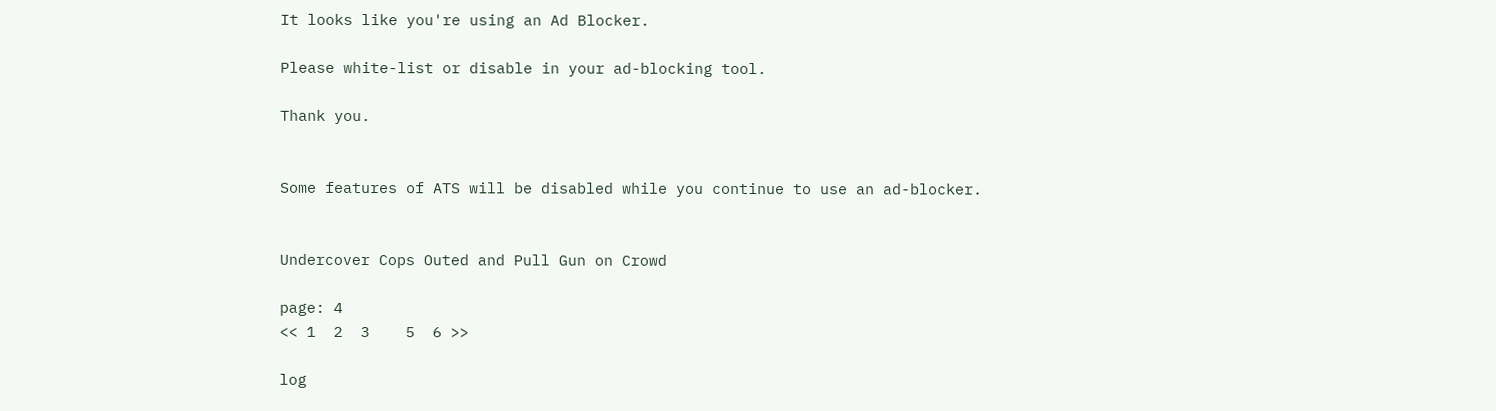It looks like you're using an Ad Blocker.

Please white-list or disable in your ad-blocking tool.

Thank you.


Some features of ATS will be disabled while you continue to use an ad-blocker.


Undercover Cops Outed and Pull Gun on Crowd

page: 4
<< 1  2  3    5  6 >>

log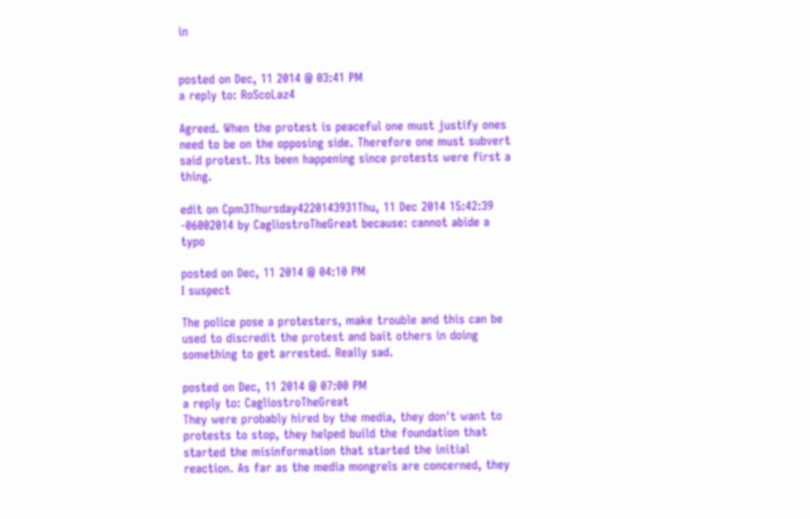in


posted on Dec, 11 2014 @ 03:41 PM
a reply to: RoScoLaz4

Agreed. When the protest is peaceful one must justify ones need to be on the opposing side. Therefore one must subvert said protest. Its been happening since protests were first a thing.

edit on Cpm3Thursday4220143931Thu, 11 Dec 2014 15:42:39 -06002014 by CagliostroTheGreat because: cannot abide a typo

posted on Dec, 11 2014 @ 04:10 PM
I suspect

The police pose a protesters, make trouble and this can be used to discredit the protest and bait others in doing something to get arrested. Really sad.

posted on Dec, 11 2014 @ 07:00 PM
a reply to: CagliostroTheGreat
They were probably hired by the media, they don't want to protests to stop, they helped build the foundation that started the misinformation that started the initial reaction. As far as the media mongrels are concerned, they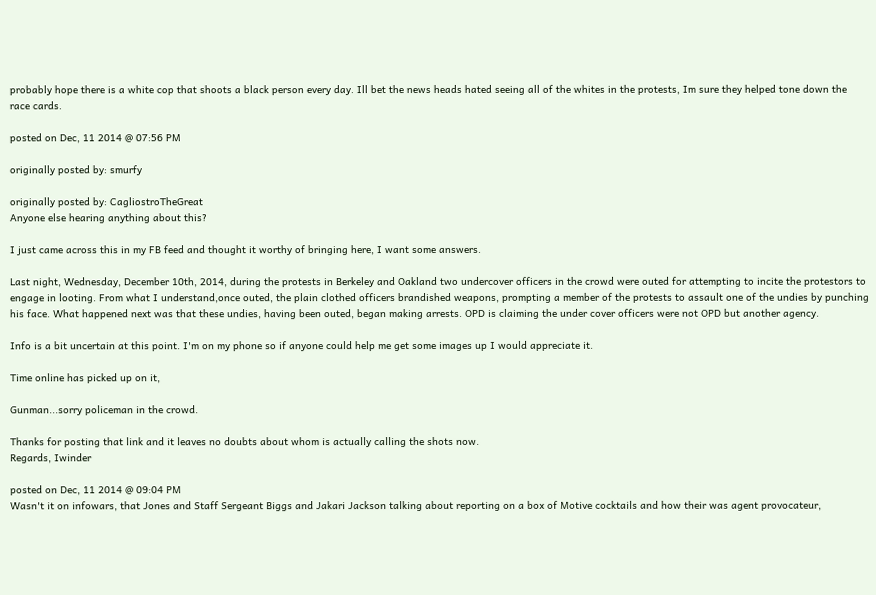probably hope there is a white cop that shoots a black person every day. Ill bet the news heads hated seeing all of the whites in the protests, Im sure they helped tone down the race cards.

posted on Dec, 11 2014 @ 07:56 PM

originally posted by: smurfy

originally posted by: CagliostroTheGreat
Anyone else hearing anything about this?

I just came across this in my FB feed and thought it worthy of bringing here, I want some answers.

Last night, Wednesday, December 10th, 2014, during the protests in Berkeley and Oakland two undercover officers in the crowd were outed for attempting to incite the protestors to engage in looting. From what I understand,once outed, the plain clothed officers brandished weapons, prompting a member of the protests to assault one of the undies by punching his face. What happened next was that these undies, having been outed, began making arrests. OPD is claiming the under cover officers were not OPD but another agency.

Info is a bit uncertain at this point. I'm on my phone so if anyone could help me get some images up I would appreciate it.

Time online has picked up on it,

Gunman...sorry policeman in the crowd.

Thanks for posting that link and it leaves no doubts about whom is actually calling the shots now.
Regards, Iwinder

posted on Dec, 11 2014 @ 09:04 PM
Wasn't it on infowars, that Jones and Staff Sergeant Biggs and Jakari Jackson talking about reporting on a box of Motive cocktails and how their was agent provocateur,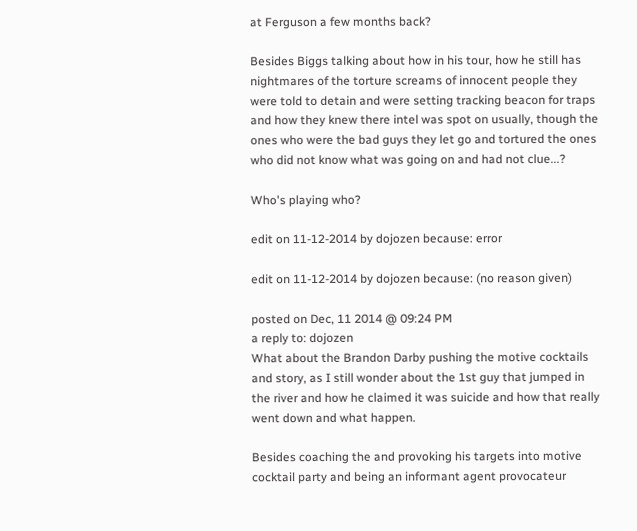at Ferguson a few months back?

Besides Biggs talking about how in his tour, how he still has nightmares of the torture screams of innocent people they were told to detain and were setting tracking beacon for traps and how they knew there intel was spot on usually, though the ones who were the bad guys they let go and tortured the ones who did not know what was going on and had not clue...?

Who's playing who?

edit on 11-12-2014 by dojozen because: error

edit on 11-12-2014 by dojozen because: (no reason given)

posted on Dec, 11 2014 @ 09:24 PM
a reply to: dojozen
What about the Brandon Darby pushing the motive cocktails and story, as I still wonder about the 1st guy that jumped in the river and how he claimed it was suicide and how that really went down and what happen.

Besides coaching the and provoking his targets into motive cocktail party and being an informant agent provocateur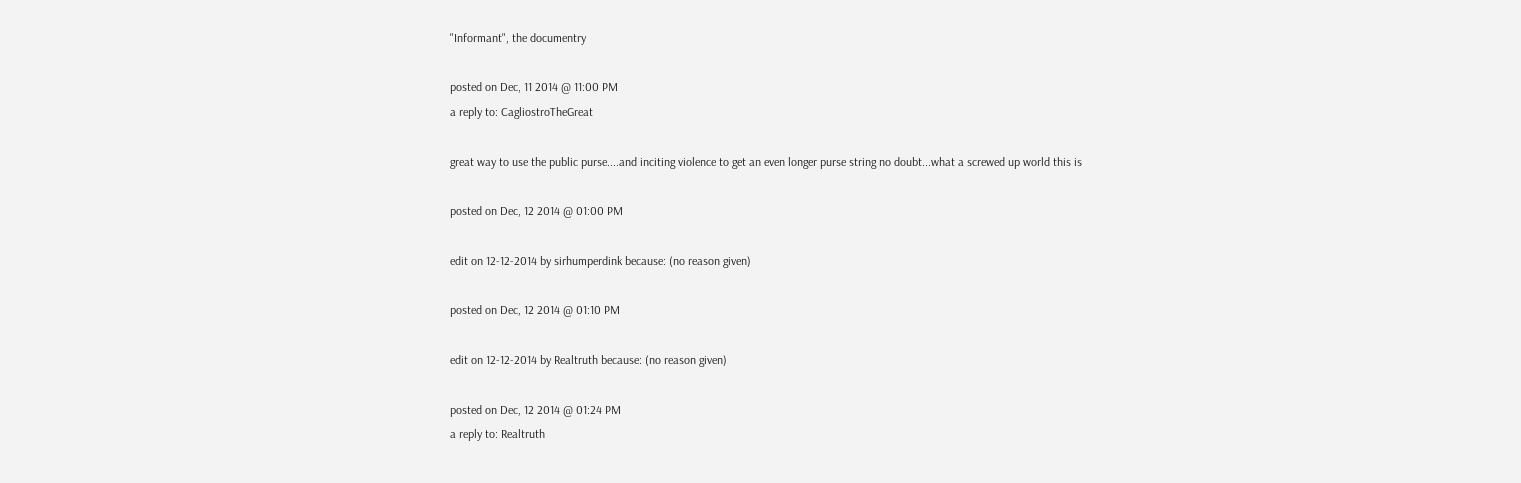"Informant", the documentry

posted on Dec, 11 2014 @ 11:00 PM
a reply to: CagliostroTheGreat

great way to use the public purse....and inciting violence to get an even longer purse string no doubt...what a screwed up world this is

posted on Dec, 12 2014 @ 01:00 PM

edit on 12-12-2014 by sirhumperdink because: (no reason given)

posted on Dec, 12 2014 @ 01:10 PM

edit on 12-12-2014 by Realtruth because: (no reason given)

posted on Dec, 12 2014 @ 01:24 PM
a reply to: Realtruth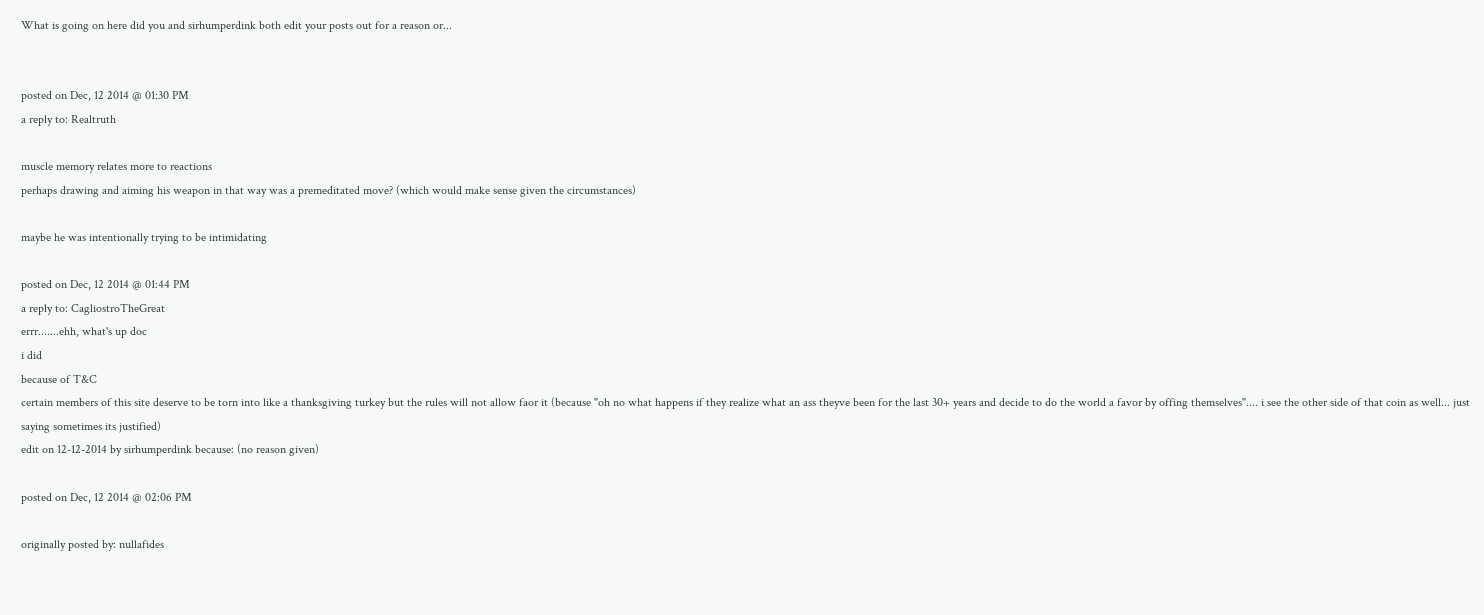What is going on here did you and sirhumperdink both edit your posts out for a reason or...


posted on Dec, 12 2014 @ 01:30 PM
a reply to: Realtruth

muscle memory relates more to reactions
perhaps drawing and aiming his weapon in that way was a premeditated move? (which would make sense given the circumstances)

maybe he was intentionally trying to be intimidating

posted on Dec, 12 2014 @ 01:44 PM
a reply to: CagliostroTheGreat
errr.......ehh, what's up doc
i did
because of T&C
certain members of this site deserve to be torn into like a thanksgiving turkey but the rules will not allow faor it (because "oh no what happens if they realize what an ass theyve been for the last 30+ years and decide to do the world a favor by offing themselves".... i see the other side of that coin as well... just saying sometimes its justified)
edit on 12-12-2014 by sirhumperdink because: (no reason given)

posted on Dec, 12 2014 @ 02:06 PM

originally posted by: nullafides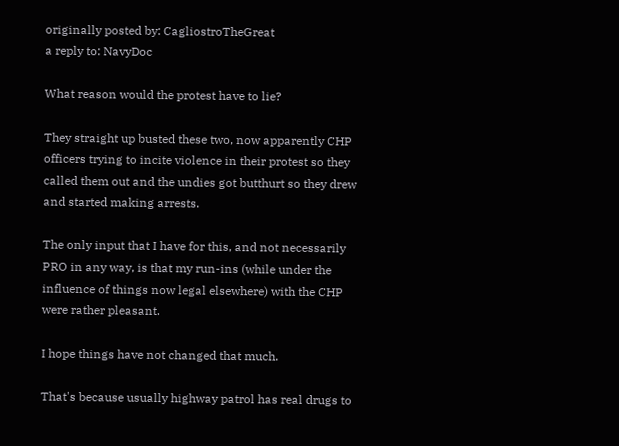originally posted by: CagliostroTheGreat
a reply to: NavyDoc

What reason would the protest have to lie?

They straight up busted these two, now apparently CHP officers trying to incite violence in their protest so they called them out and the undies got butthurt so they drew and started making arrests.

The only input that I have for this, and not necessarily PRO in any way, is that my run-ins (while under the influence of things now legal elsewhere) with the CHP were rather pleasant.

I hope things have not changed that much.

That's because usually highway patrol has real drugs to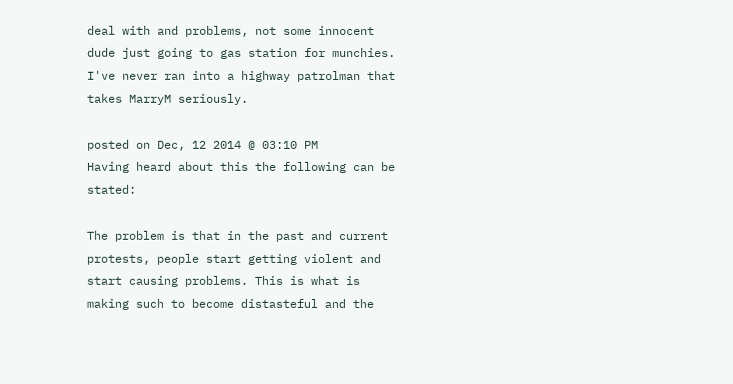deal with and problems, not some innocent dude just going to gas station for munchies. I've never ran into a highway patrolman that takes MarryM seriously.

posted on Dec, 12 2014 @ 03:10 PM
Having heard about this the following can be stated:

The problem is that in the past and current protests, people start getting violent and start causing problems. This is what is making such to become distasteful and the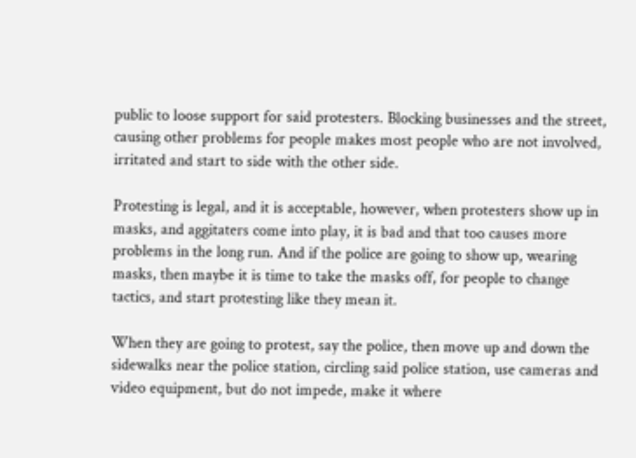public to loose support for said protesters. Blocking businesses and the street, causing other problems for people makes most people who are not involved, irritated and start to side with the other side.

Protesting is legal, and it is acceptable, however, when protesters show up in masks, and aggitaters come into play, it is bad and that too causes more problems in the long run. And if the police are going to show up, wearing masks, then maybe it is time to take the masks off, for people to change tactics, and start protesting like they mean it.

When they are going to protest, say the police, then move up and down the sidewalks near the police station, circling said police station, use cameras and video equipment, but do not impede, make it where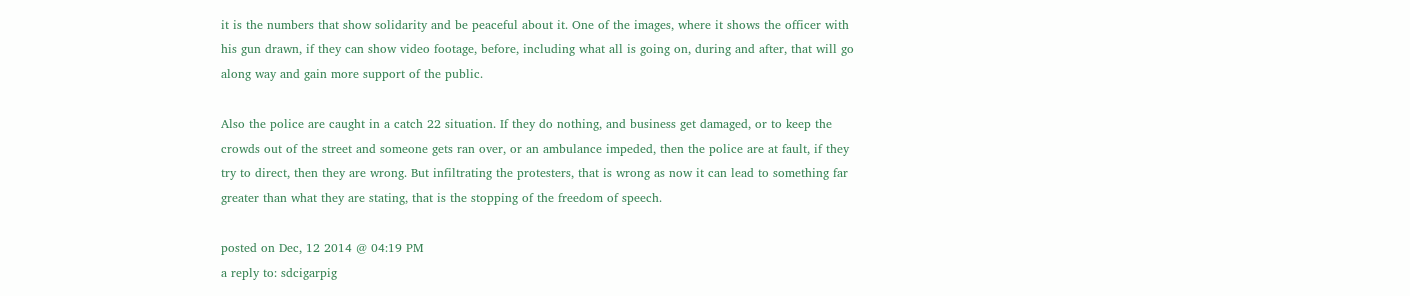it is the numbers that show solidarity and be peaceful about it. One of the images, where it shows the officer with his gun drawn, if they can show video footage, before, including what all is going on, during and after, that will go along way and gain more support of the public.

Also the police are caught in a catch 22 situation. If they do nothing, and business get damaged, or to keep the crowds out of the street and someone gets ran over, or an ambulance impeded, then the police are at fault, if they try to direct, then they are wrong. But infiltrating the protesters, that is wrong as now it can lead to something far greater than what they are stating, that is the stopping of the freedom of speech.

posted on Dec, 12 2014 @ 04:19 PM
a reply to: sdcigarpig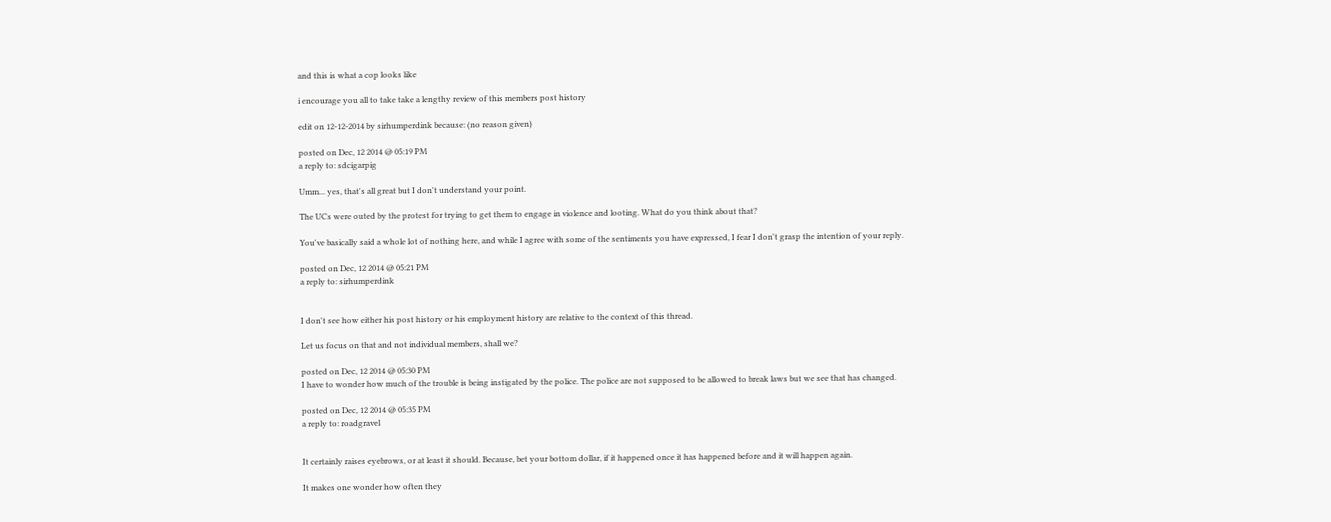and this is what a cop looks like

i encourage you all to take take a lengthy review of this members post history

edit on 12-12-2014 by sirhumperdink because: (no reason given)

posted on Dec, 12 2014 @ 05:19 PM
a reply to: sdcigarpig

Umm... yes, that's all great but I don't understand your point.

The UCs were outed by the protest for trying to get them to engage in violence and looting. What do you think about that?

You've basically said a whole lot of nothing here, and while I agree with some of the sentiments you have expressed, I fear I don't grasp the intention of your reply.

posted on Dec, 12 2014 @ 05:21 PM
a reply to: sirhumperdink


I don't see how either his post history or his employment history are relative to the context of this thread.

Let us focus on that and not individual members, shall we?

posted on Dec, 12 2014 @ 05:30 PM
I have to wonder how much of the trouble is being instigated by the police. The police are not supposed to be allowed to break laws but we see that has changed.

posted on Dec, 12 2014 @ 05:35 PM
a reply to: roadgravel


It certainly raises eyebrows, or at least it should. Because, bet your bottom dollar, if it happened once it has happened before and it will happen again.

It makes one wonder how often they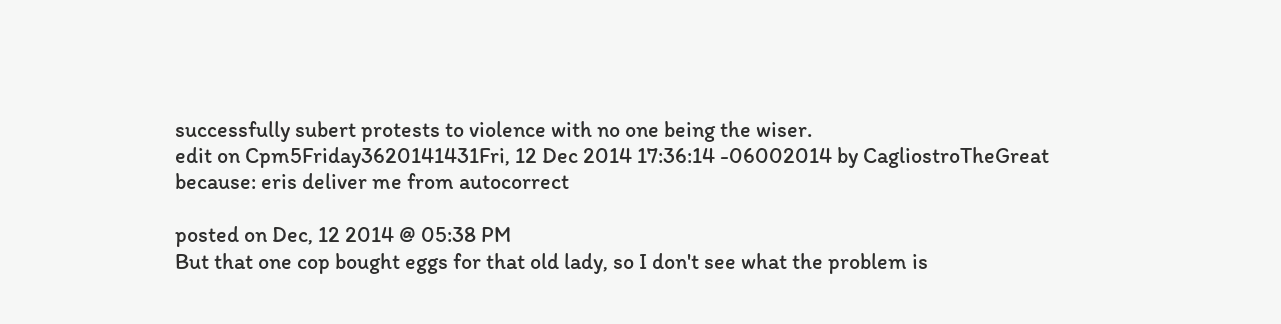successfully subert protests to violence with no one being the wiser.
edit on Cpm5Friday3620141431Fri, 12 Dec 2014 17:36:14 -06002014 by CagliostroTheGreat because: eris deliver me from autocorrect

posted on Dec, 12 2014 @ 05:38 PM
But that one cop bought eggs for that old lady, so I don't see what the problem is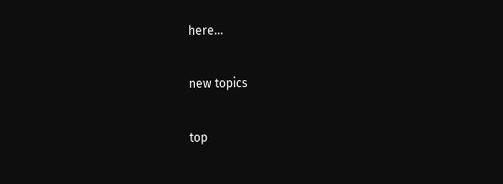here...

new topics

top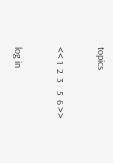topics

<< 1  2  3    5  6 >>

log in